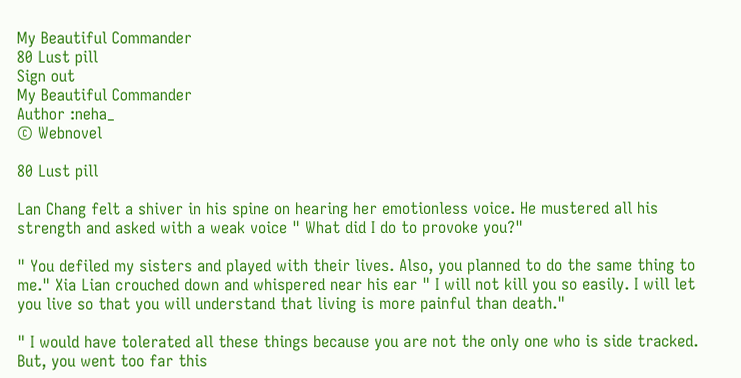My Beautiful Commander
80 Lust pill
Sign out
My Beautiful Commander
Author :neha_
© Webnovel

80 Lust pill

Lan Chang felt a shiver in his spine on hearing her emotionless voice. He mustered all his strength and asked with a weak voice " What did I do to provoke you?"

" You defiled my sisters and played with their lives. Also, you planned to do the same thing to me." Xia Lian crouched down and whispered near his ear " I will not kill you so easily. I will let you live so that you will understand that living is more painful than death."

" I would have tolerated all these things because you are not the only one who is side tracked. But, you went too far this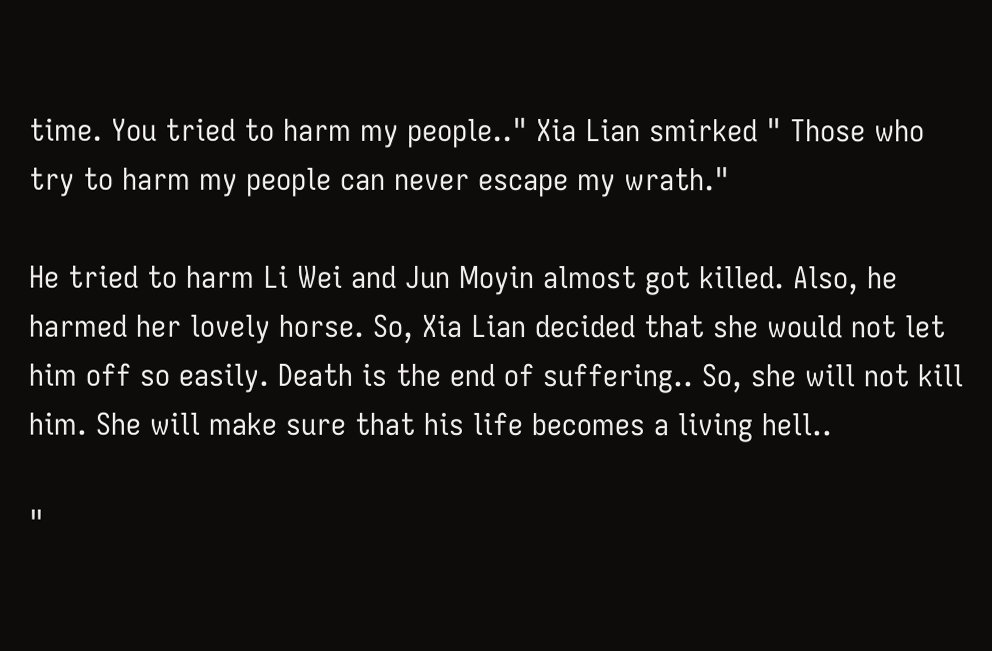time. You tried to harm my people.." Xia Lian smirked " Those who try to harm my people can never escape my wrath."

He tried to harm Li Wei and Jun Moyin almost got killed. Also, he harmed her lovely horse. So, Xia Lian decided that she would not let him off so easily. Death is the end of suffering.. So, she will not kill him. She will make sure that his life becomes a living hell..

"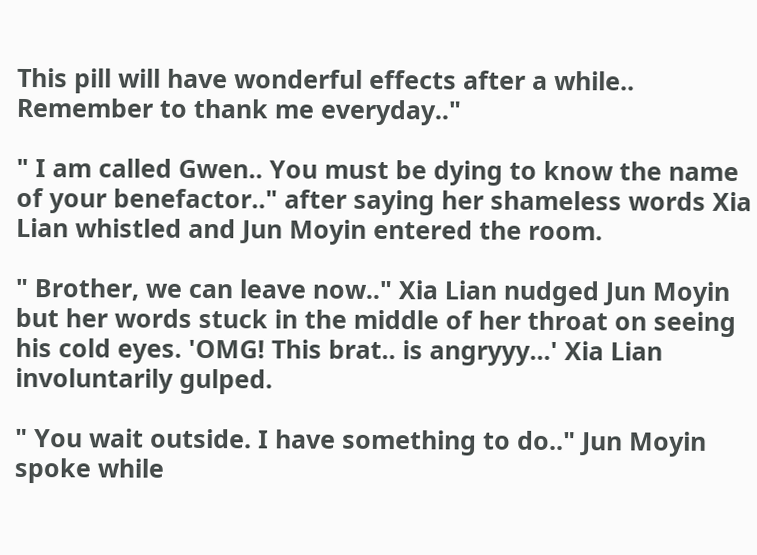This pill will have wonderful effects after a while.. Remember to thank me everyday.."

" I am called Gwen.. You must be dying to know the name of your benefactor.." after saying her shameless words Xia Lian whistled and Jun Moyin entered the room.

" Brother, we can leave now.." Xia Lian nudged Jun Moyin but her words stuck in the middle of her throat on seeing his cold eyes. 'OMG! This brat.. is angryyy...' Xia Lian involuntarily gulped.

" You wait outside. I have something to do.." Jun Moyin spoke while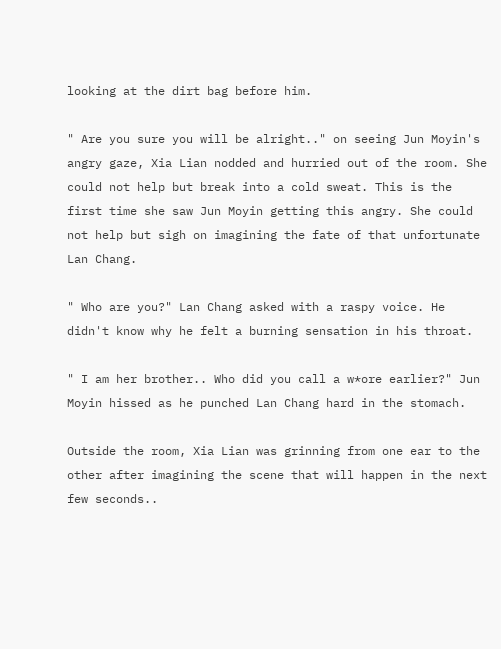looking at the dirt bag before him.

" Are you sure you will be alright.." on seeing Jun Moyin's angry gaze, Xia Lian nodded and hurried out of the room. She could not help but break into a cold sweat. This is the first time she saw Jun Moyin getting this angry. She could not help but sigh on imagining the fate of that unfortunate Lan Chang.

" Who are you?" Lan Chang asked with a raspy voice. He didn't know why he felt a burning sensation in his throat.

" I am her brother.. Who did you call a w*ore earlier?" Jun Moyin hissed as he punched Lan Chang hard in the stomach.

Outside the room, Xia Lian was grinning from one ear to the other after imagining the scene that will happen in the next few seconds..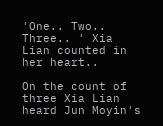'One.. Two.. Three.. ' Xia Lian counted in her heart..

On the count of three Xia Lian heard Jun Moyin's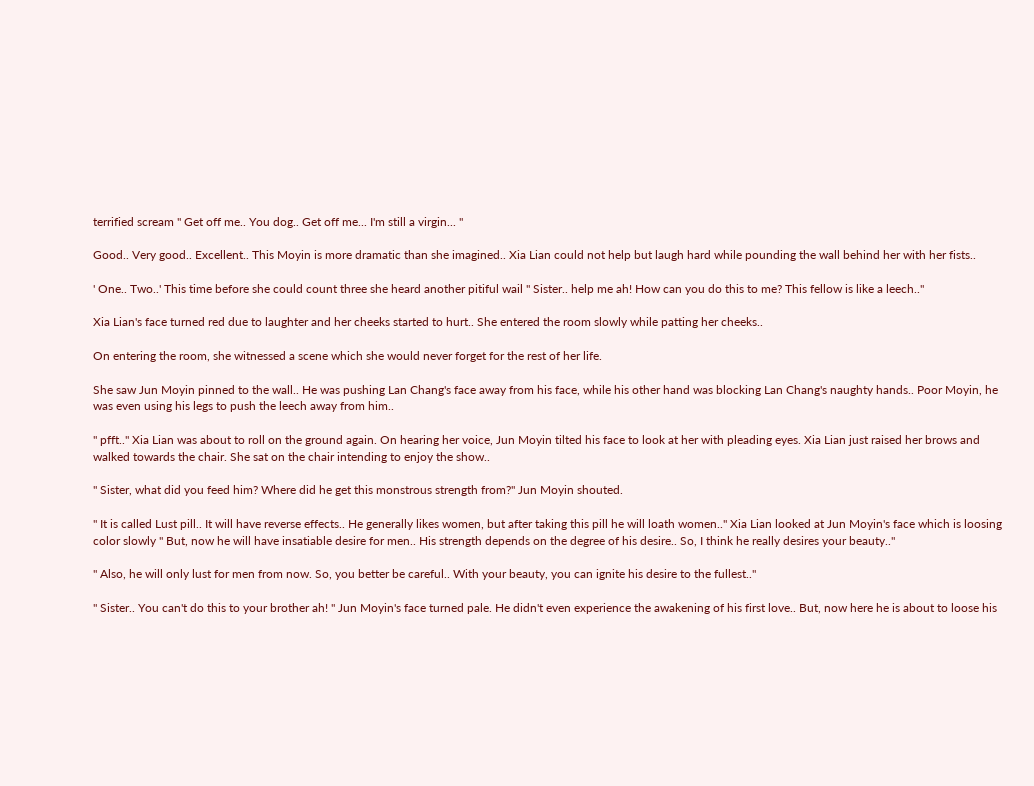terrified scream " Get off me.. You dog.. Get off me... I'm still a virgin... "

Good.. Very good.. Excellent.. This Moyin is more dramatic than she imagined.. Xia Lian could not help but laugh hard while pounding the wall behind her with her fists..

' One.. Two..' This time before she could count three she heard another pitiful wail " Sister.. help me ah! How can you do this to me? This fellow is like a leech.."

Xia Lian's face turned red due to laughter and her cheeks started to hurt.. She entered the room slowly while patting her cheeks..

On entering the room, she witnessed a scene which she would never forget for the rest of her life.

She saw Jun Moyin pinned to the wall.. He was pushing Lan Chang's face away from his face, while his other hand was blocking Lan Chang's naughty hands.. Poor Moyin, he was even using his legs to push the leech away from him..

" pfft.." Xia Lian was about to roll on the ground again. On hearing her voice, Jun Moyin tilted his face to look at her with pleading eyes. Xia Lian just raised her brows and walked towards the chair. She sat on the chair intending to enjoy the show..

" Sister, what did you feed him? Where did he get this monstrous strength from?" Jun Moyin shouted.

" It is called Lust pill.. It will have reverse effects.. He generally likes women, but after taking this pill he will loath women.." Xia Lian looked at Jun Moyin's face which is loosing color slowly " But, now he will have insatiable desire for men.. His strength depends on the degree of his desire.. So, I think he really desires your beauty.."

" Also, he will only lust for men from now. So, you better be careful.. With your beauty, you can ignite his desire to the fullest.."

" Sister.. You can't do this to your brother ah! " Jun Moyin's face turned pale. He didn't even experience the awakening of his first love.. But, now here he is about to loose his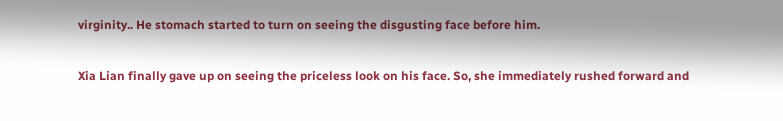virginity.. He stomach started to turn on seeing the disgusting face before him.

Xia Lian finally gave up on seeing the priceless look on his face. So, she immediately rushed forward and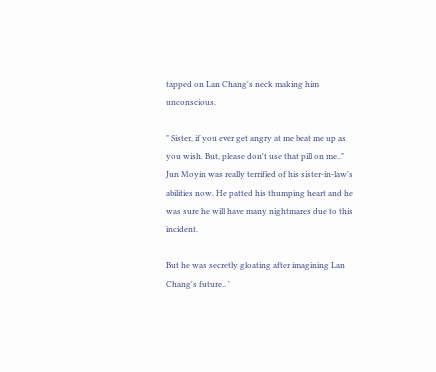tapped on Lan Chang's neck making him unconscious.

" Sister, if you ever get angry at me beat me up as you wish. But, please don't use that pill on me.." Jun Moyin was really terrified of his sister-in-law's abilities now. He patted his thumping heart and he was sure he will have many nightmares due to this incident.

But he was secretly gloating after imagining Lan Chang's future.. '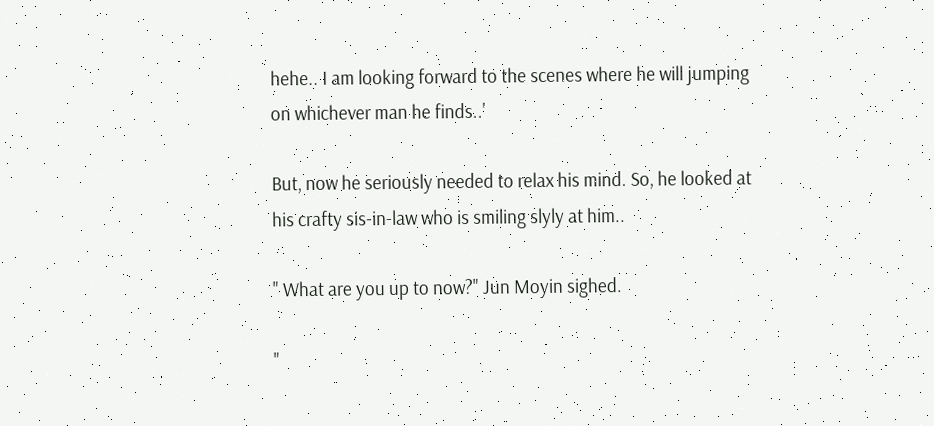hehe.. I am looking forward to the scenes where he will jumping on whichever man he finds..'

But, now he seriously needed to relax his mind. So, he looked at his crafty sis-in-law who is smiling slyly at him..

" What are you up to now?" Jun Moyin sighed.

"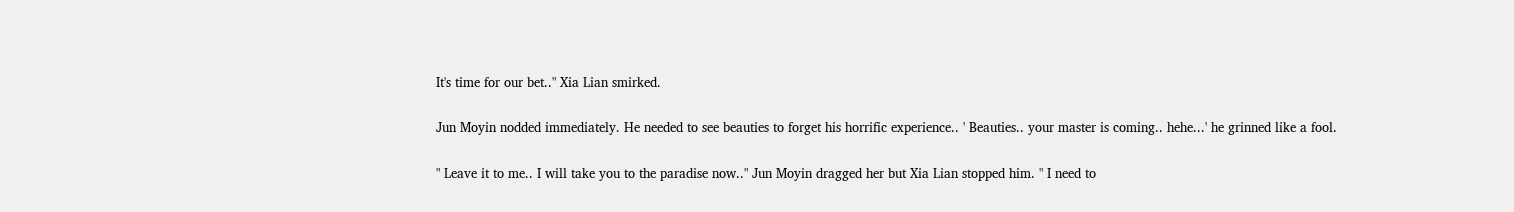It's time for our bet.." Xia Lian smirked.

Jun Moyin nodded immediately. He needed to see beauties to forget his horrific experience.. ' Beauties.. your master is coming.. hehe...' he grinned like a fool.

" Leave it to me.. I will take you to the paradise now.." Jun Moyin dragged her but Xia Lian stopped him. " I need to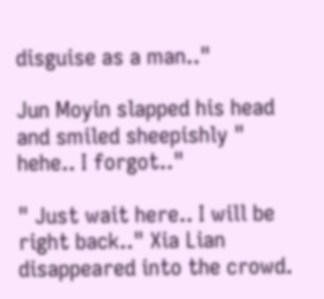disguise as a man.."

Jun Moyin slapped his head and smiled sheepishly " hehe.. I forgot.."

" Just wait here.. I will be right back.." Xia Lian disappeared into the crowd.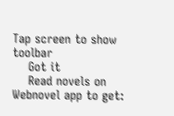Tap screen to show toolbar
    Got it
    Read novels on Webnovel app to get: